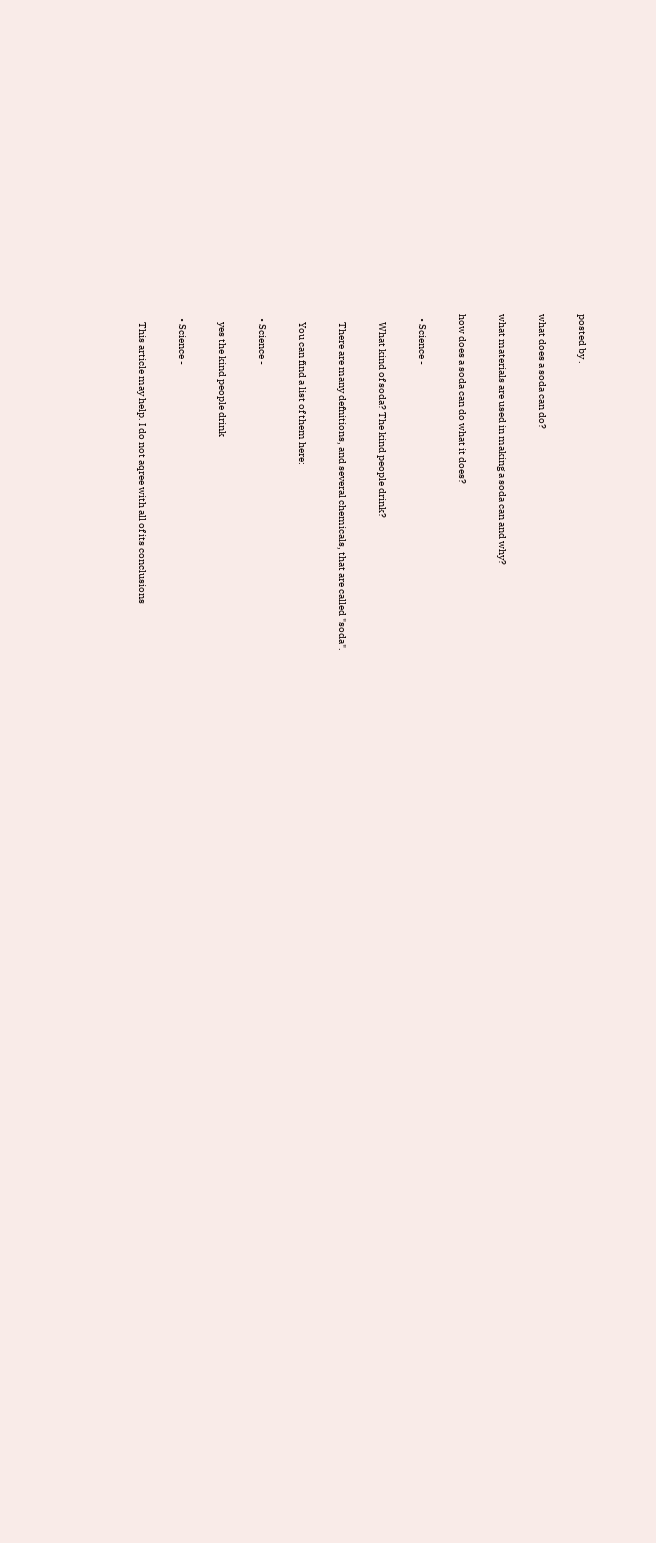posted by .

what does a soda can do?

what materials are used in making a soda can and why?

how does a soda can do what it does?

  • Science -

    What kind of soda? The kind people drink?

    There are many defnitions, and several chemicals, that are called "soda".

    You can find a list of them here:

  • Science -

    yes the kind people drink

  • Science -

    This article may help. I do not aqree with all of its conclusions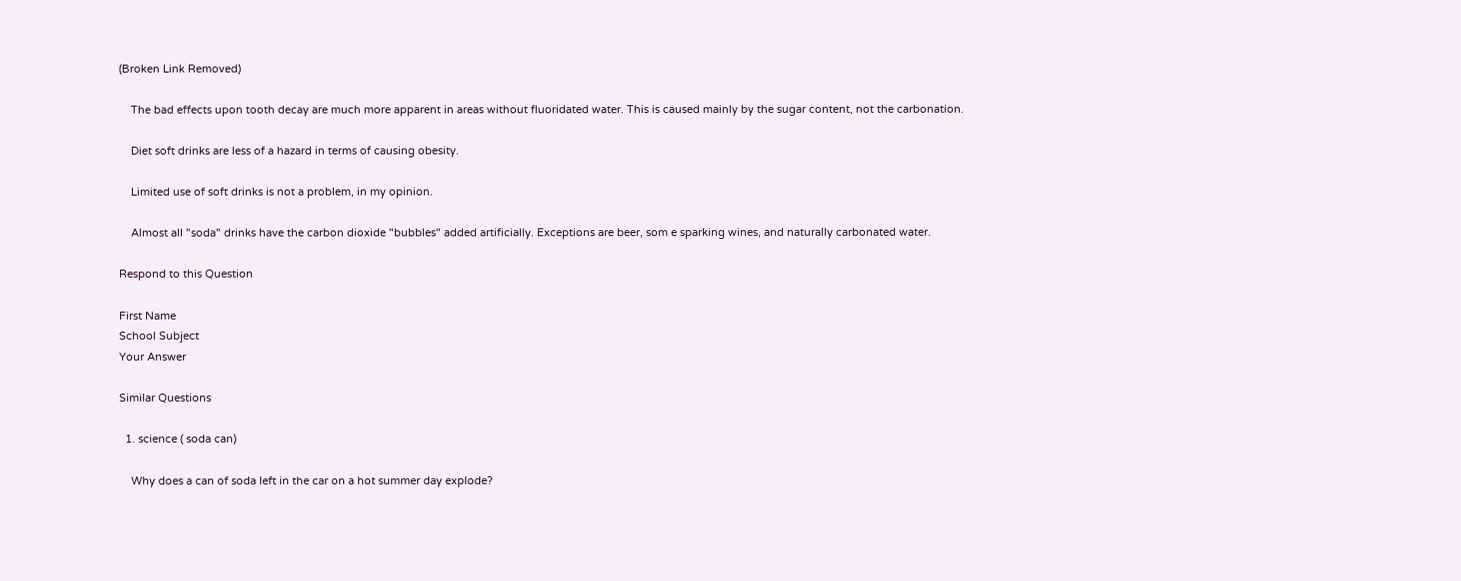(Broken Link Removed)

    The bad effects upon tooth decay are much more apparent in areas without fluoridated water. This is caused mainly by the sugar content, not the carbonation.

    Diet soft drinks are less of a hazard in terms of causing obesity.

    Limited use of soft drinks is not a problem, in my opinion.

    Almost all "soda" drinks have the carbon dioxide "bubbles" added artificially. Exceptions are beer, som e sparking wines, and naturally carbonated water.

Respond to this Question

First Name
School Subject
Your Answer

Similar Questions

  1. science ( soda can)

    Why does a can of soda left in the car on a hot summer day explode?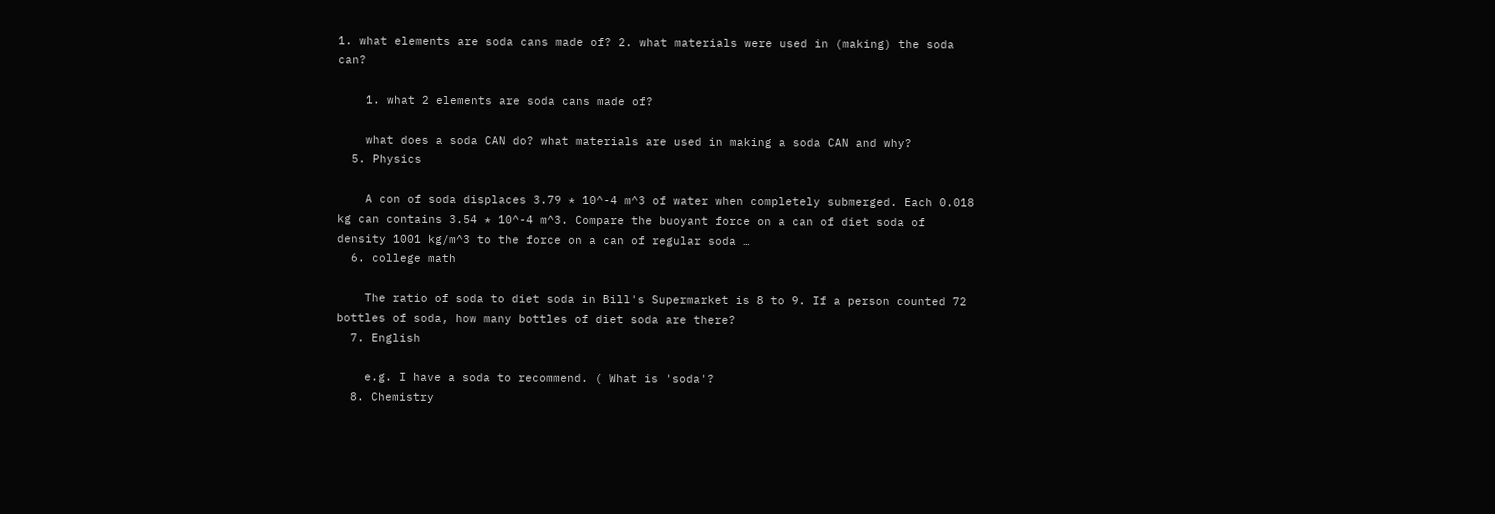1. what elements are soda cans made of? 2. what materials were used in (making) the soda can?

    1. what 2 elements are soda cans made of?

    what does a soda CAN do? what materials are used in making a soda CAN and why?
  5. Physics

    A con of soda displaces 3.79 * 10^-4 m^3 of water when completely submerged. Each 0.018 kg can contains 3.54 * 10^-4 m^3. Compare the buoyant force on a can of diet soda of density 1001 kg/m^3 to the force on a can of regular soda …
  6. college math

    The ratio of soda to diet soda in Bill's Supermarket is 8 to 9. If a person counted 72 bottles of soda, how many bottles of diet soda are there?
  7. English

    e.g. I have a soda to recommend. ( What is 'soda'?
  8. Chemistry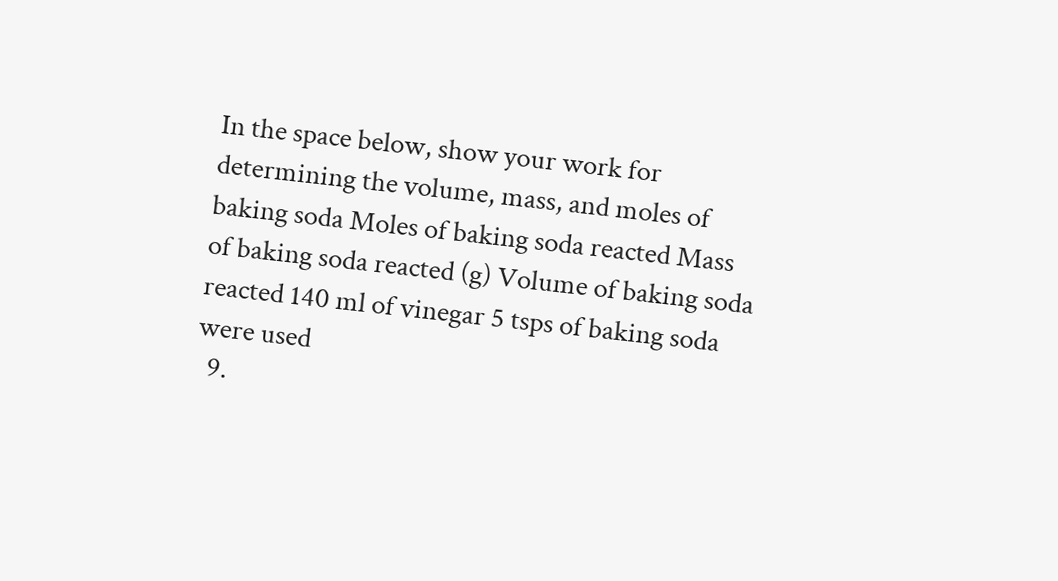In the space below, show your work for determining the volume, mass, and moles of baking soda Moles of baking soda reacted Mass of baking soda reacted (g) Volume of baking soda reacted 140 ml of vinegar 5 tsps of baking soda were used
  9.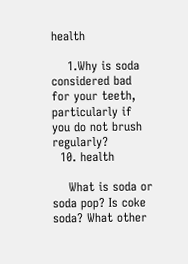health

    1.Why is soda considered bad for your teeth, particularly if you do not brush regularly?
  10. health

    What is soda or soda pop? Is coke soda? What other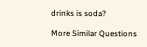drinks is soda?

More Similar Questions